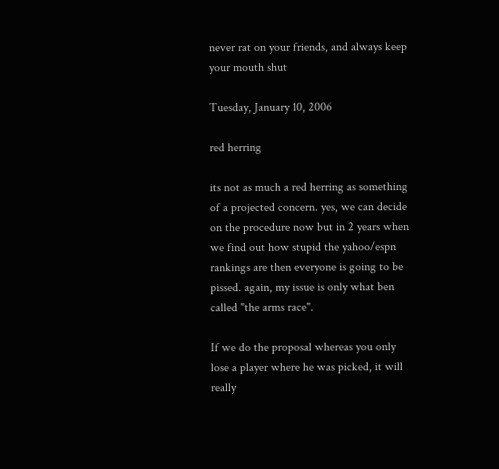never rat on your friends, and always keep your mouth shut

Tuesday, January 10, 2006

red herring

its not as much a red herring as something of a projected concern. yes, we can decide on the procedure now but in 2 years when we find out how stupid the yahoo/espn rankings are then everyone is going to be pissed. again, my issue is only what ben called "the arms race".

If we do the proposal whereas you only lose a player where he was picked, it will really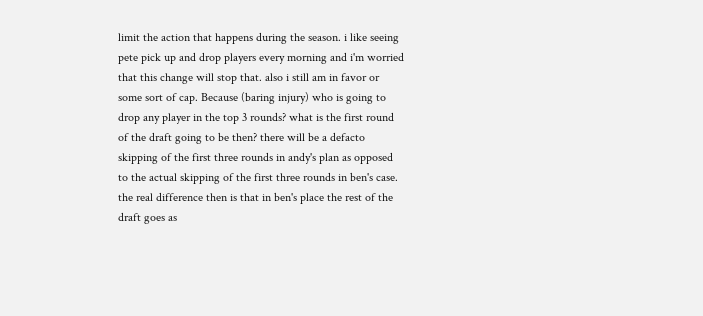limit the action that happens during the season. i like seeing pete pick up and drop players every morning and i'm worried that this change will stop that. also i still am in favor or some sort of cap. Because (baring injury) who is going to drop any player in the top 3 rounds? what is the first round of the draft going to be then? there will be a defacto skipping of the first three rounds in andy's plan as opposed to the actual skipping of the first three rounds in ben's case. the real difference then is that in ben's place the rest of the draft goes as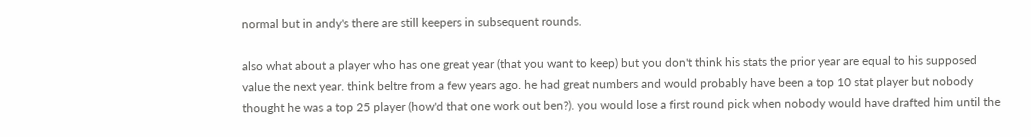normal but in andy's there are still keepers in subsequent rounds.

also what about a player who has one great year (that you want to keep) but you don't think his stats the prior year are equal to his supposed value the next year. think beltre from a few years ago. he had great numbers and would probably have been a top 10 stat player but nobody thought he was a top 25 player (how'd that one work out ben?). you would lose a first round pick when nobody would have drafted him until the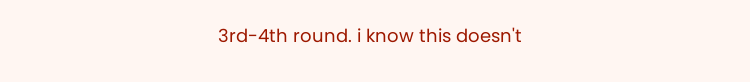3rd-4th round. i know this doesn't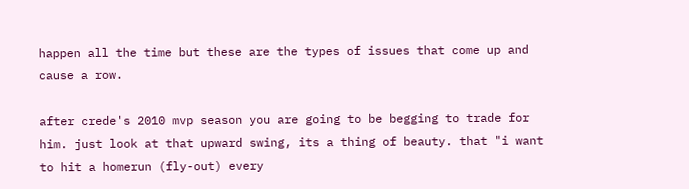happen all the time but these are the types of issues that come up and cause a row.

after crede's 2010 mvp season you are going to be begging to trade for him. just look at that upward swing, its a thing of beauty. that "i want to hit a homerun (fly-out) every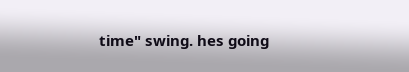time" swing. hes going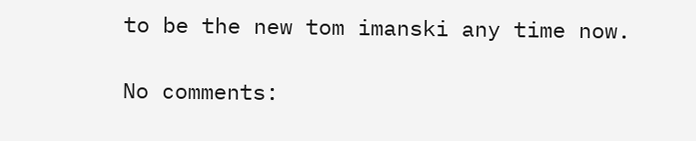to be the new tom imanski any time now.

No comments: